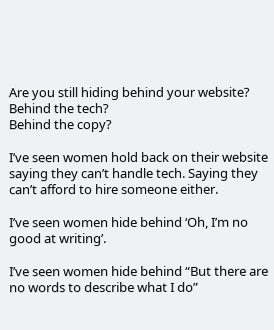Are you still hiding behind your website?
Behind the tech?
Behind the copy?

I’ve seen women hold back on their website saying they can’t handle tech. Saying they can’t afford to hire someone either.

I’ve seen women hide behind ‘Oh, I’m no good at writing’.

I’ve seen women hide behind “But there are no words to describe what I do”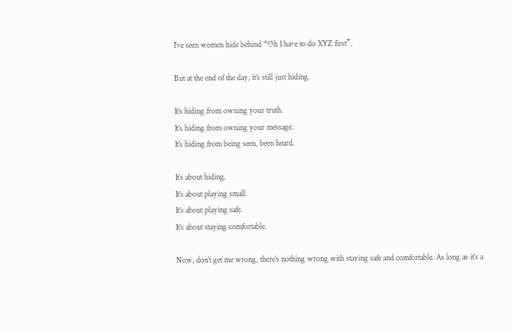I’ve seen women hide behind “Oh I have to do XYZ first”.

But at the end of the day, it’s still just hiding.

It’s hiding from owning your truth.
It’s hiding from owning your message.
It’s hiding from being seen, been heard.

It’s about hiding.
It’s about playing small.
It’s about playing safe.
It’s about staying comfortable.

Now, don’t get me wrong, there’s nothing wrong with staying safe and comfortable. As long as it’s a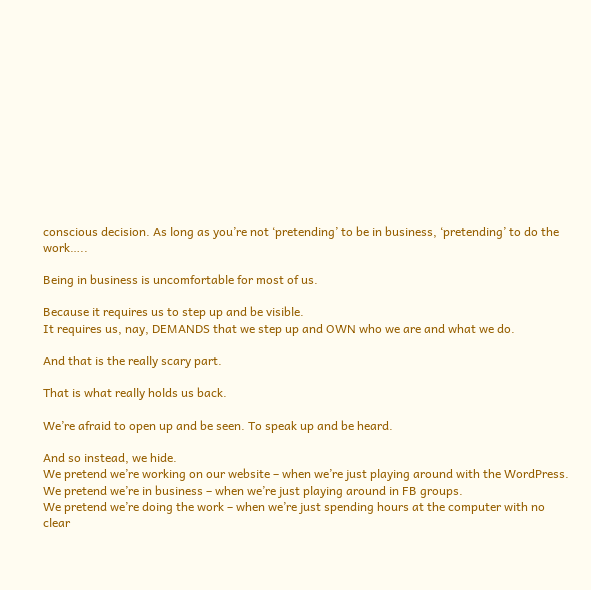conscious decision. As long as you’re not ‘pretending’ to be in business, ‘pretending’ to do the work…..

Being in business is uncomfortable for most of us.

Because it requires us to step up and be visible.
It requires us, nay, DEMANDS that we step up and OWN who we are and what we do.

And that is the really scary part.

That is what really holds us back.

We’re afraid to open up and be seen. To speak up and be heard.

And so instead, we hide.
We pretend we’re working on our website – when we’re just playing around with the WordPress.
We pretend we’re in business – when we’re just playing around in FB groups.
We pretend we’re doing the work – when we’re just spending hours at the computer with no clear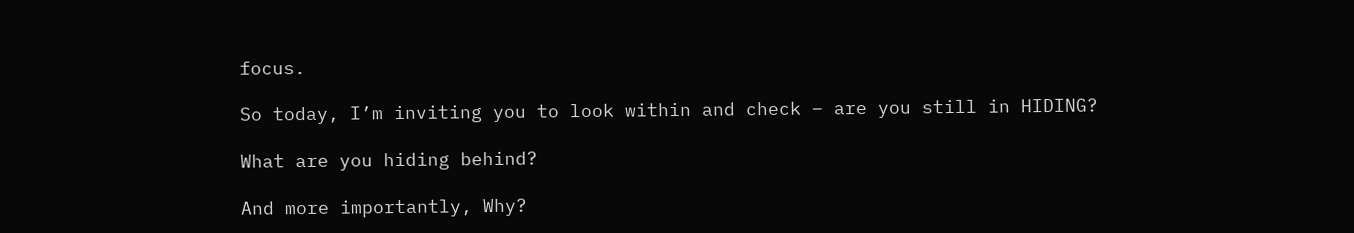focus.

So today, I’m inviting you to look within and check – are you still in HIDING?

What are you hiding behind?

And more importantly, Why?